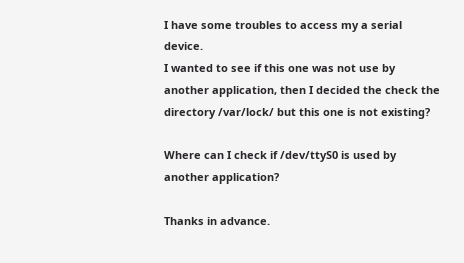I have some troubles to access my a serial device.
I wanted to see if this one was not use by another application, then I decided the check the directory /var/lock/ but this one is not existing?

Where can I check if /dev/ttyS0 is used by another application?

Thanks in advance.